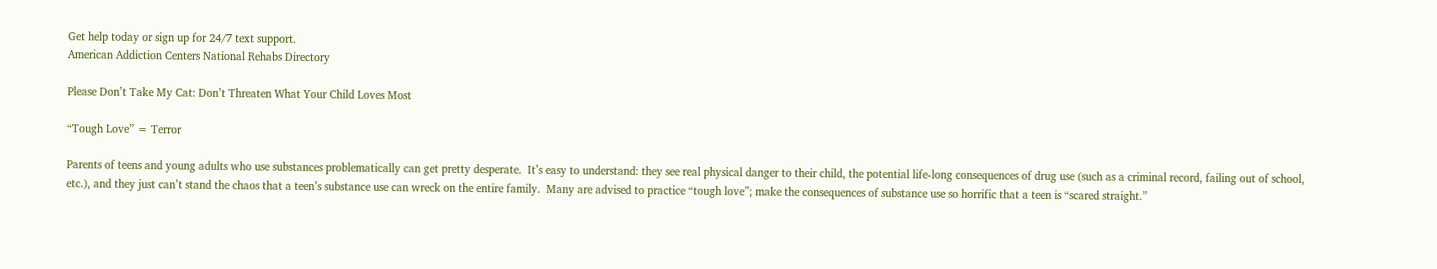Get help today or sign up for 24/7 text support.
American Addiction Centers National Rehabs Directory

Please Don’t Take My Cat: Don’t Threaten What Your Child Loves Most

“Tough Love” = Terror

Parents of teens and young adults who use substances problematically can get pretty desperate.  It’s easy to understand: they see real physical danger to their child, the potential life-long consequences of drug use (such as a criminal record, failing out of school, etc.), and they just can’t stand the chaos that a teen’s substance use can wreck on the entire family.  Many are advised to practice “tough love”; make the consequences of substance use so horrific that a teen is “scared straight.”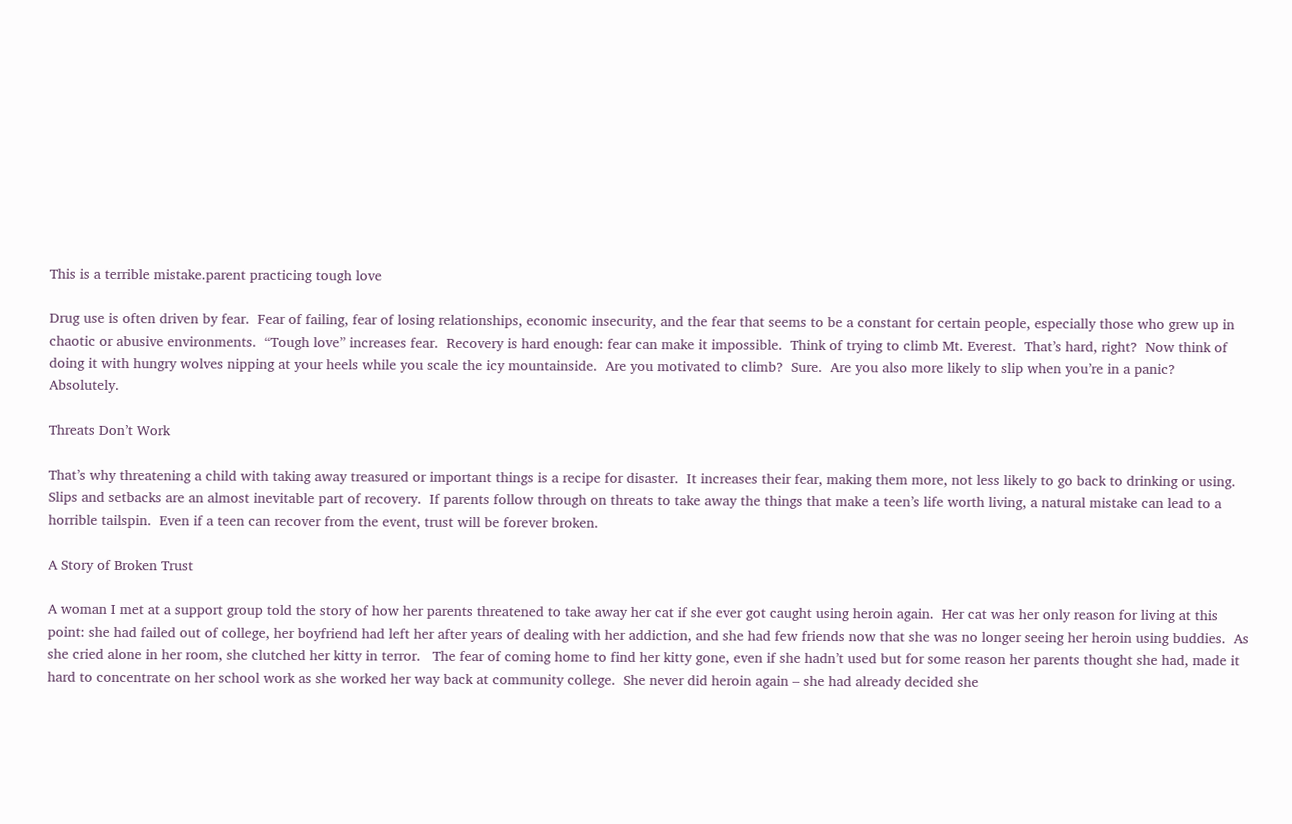This is a terrible mistake.parent practicing tough love

Drug use is often driven by fear.  Fear of failing, fear of losing relationships, economic insecurity, and the fear that seems to be a constant for certain people, especially those who grew up in chaotic or abusive environments.  “Tough love” increases fear.  Recovery is hard enough: fear can make it impossible.  Think of trying to climb Mt. Everest.  That’s hard, right?  Now think of doing it with hungry wolves nipping at your heels while you scale the icy mountainside.  Are you motivated to climb?  Sure.  Are you also more likely to slip when you’re in a panic?  Absolutely.

Threats Don’t Work

That’s why threatening a child with taking away treasured or important things is a recipe for disaster.  It increases their fear, making them more, not less likely to go back to drinking or using.  Slips and setbacks are an almost inevitable part of recovery.  If parents follow through on threats to take away the things that make a teen’s life worth living, a natural mistake can lead to a horrible tailspin.  Even if a teen can recover from the event, trust will be forever broken.

A Story of Broken Trust

A woman I met at a support group told the story of how her parents threatened to take away her cat if she ever got caught using heroin again.  Her cat was her only reason for living at this point: she had failed out of college, her boyfriend had left her after years of dealing with her addiction, and she had few friends now that she was no longer seeing her heroin using buddies.  As she cried alone in her room, she clutched her kitty in terror.   The fear of coming home to find her kitty gone, even if she hadn’t used but for some reason her parents thought she had, made it hard to concentrate on her school work as she worked her way back at community college.  She never did heroin again – she had already decided she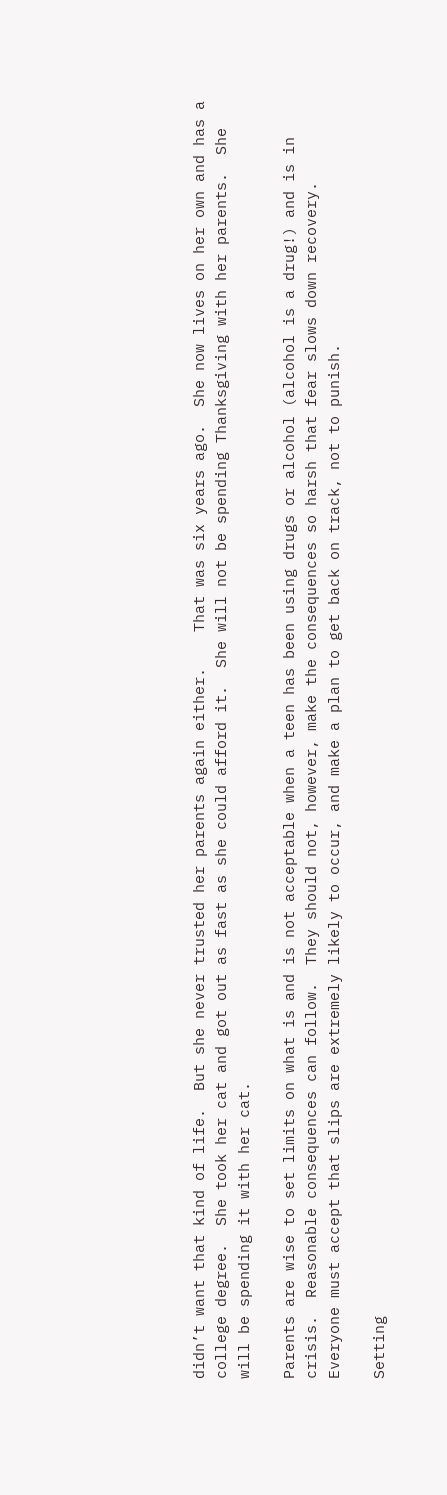didn’t want that kind of life.  But she never trusted her parents again either.    That was six years ago.  She now lives on her own and has a college degree.  She took her cat and got out as fast as she could afford it.  She will not be spending Thanksgiving with her parents.  She will be spending it with her cat.

Parents are wise to set limits on what is and is not acceptable when a teen has been using drugs or alcohol (alcohol is a drug!) and is in crisis.  Reasonable consequences can follow.  They should not, however, make the consequences so harsh that fear slows down recovery.  Everyone must accept that slips are extremely likely to occur, and make a plan to get back on track, not to punish.

Setting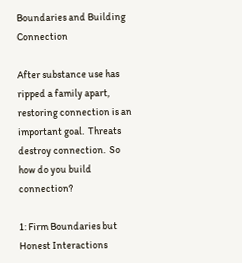Boundaries and Building Connection

After substance use has ripped a family apart, restoring connection is an important goal.  Threats destroy connection.  So how do you build connection?

1: Firm Boundaries but Honest Interactions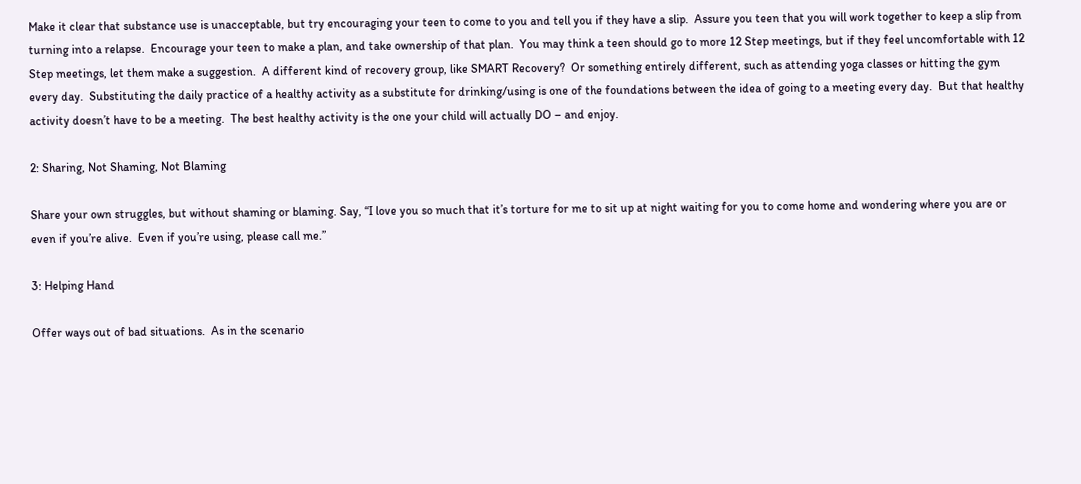Make it clear that substance use is unacceptable, but try encouraging your teen to come to you and tell you if they have a slip.  Assure you teen that you will work together to keep a slip from turning into a relapse.  Encourage your teen to make a plan, and take ownership of that plan.  You may think a teen should go to more 12 Step meetings, but if they feel uncomfortable with 12 Step meetings, let them make a suggestion.  A different kind of recovery group, like SMART Recovery?  Or something entirely different, such as attending yoga classes or hitting the gym every day.  Substituting the daily practice of a healthy activity as a substitute for drinking/using is one of the foundations between the idea of going to a meeting every day.  But that healthy activity doesn’t have to be a meeting.  The best healthy activity is the one your child will actually DO – and enjoy.

2: Sharing, Not Shaming, Not Blaming

Share your own struggles, but without shaming or blaming. Say, “I love you so much that it’s torture for me to sit up at night waiting for you to come home and wondering where you are or even if you’re alive.  Even if you’re using, please call me.”

3: Helping Hand

Offer ways out of bad situations.  As in the scenario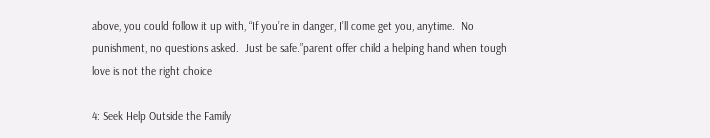above, you could follow it up with, “If you’re in danger, I’ll come get you, anytime.  No punishment, no questions asked.  Just be safe.”parent offer child a helping hand when tough love is not the right choice

4: Seek Help Outside the Family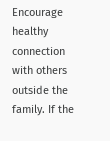Encourage healthy connection with others outside the family. If the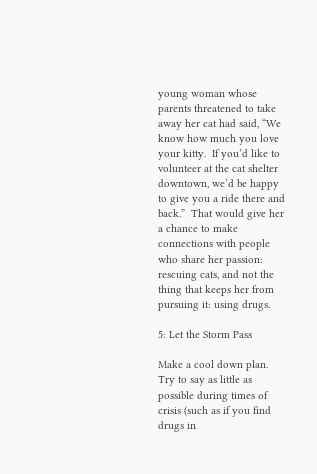young woman whose parents threatened to take away her cat had said, “We know how much you love your kitty.  If you’d like to volunteer at the cat shelter downtown, we’d be happy to give you a ride there and back.”  That would give her a chance to make connections with people who share her passion: rescuing cats, and not the thing that keeps her from pursuing it: using drugs.

5: Let the Storm Pass

Make a cool down plan. Try to say as little as possible during times of crisis (such as if you find drugs in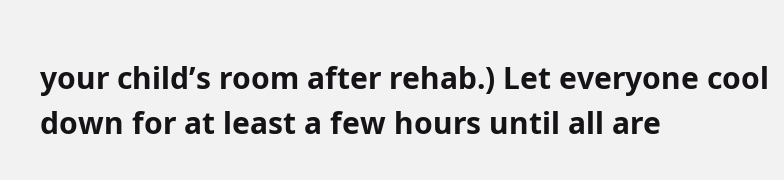your child’s room after rehab.) Let everyone cool down for at least a few hours until all are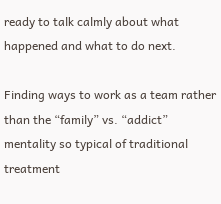ready to talk calmly about what happened and what to do next.

Finding ways to work as a team rather than the “family” vs. “addict” mentality so typical of traditional treatment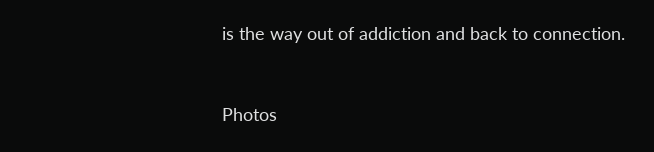is the way out of addiction and back to connection.


Photos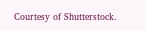Courtesy of Shutterstock.